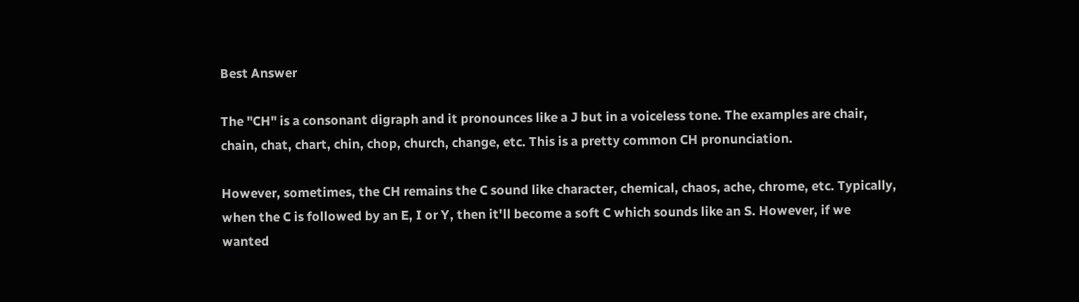Best Answer

The "CH" is a consonant digraph and it pronounces like a J but in a voiceless tone. The examples are chair, chain, chat, chart, chin, chop, church, change, etc. This is a pretty common CH pronunciation.

However, sometimes, the CH remains the C sound like character, chemical, chaos, ache, chrome, etc. Typically, when the C is followed by an E, I or Y, then it'll become a soft C which sounds like an S. However, if we wanted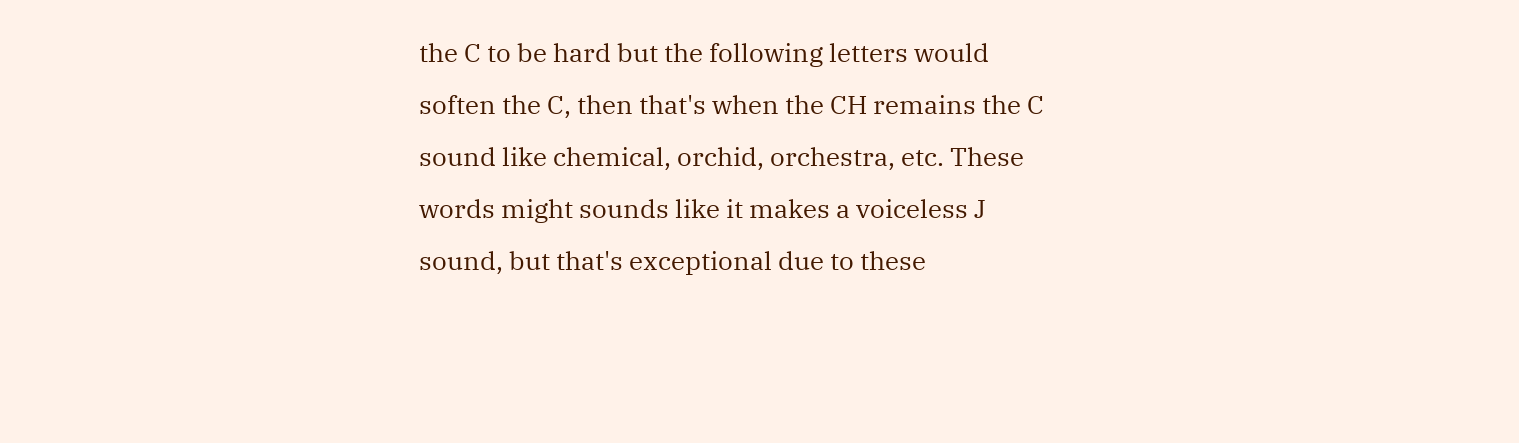the C to be hard but the following letters would soften the C, then that's when the CH remains the C sound like chemical, orchid, orchestra, etc. These words might sounds like it makes a voiceless J sound, but that's exceptional due to these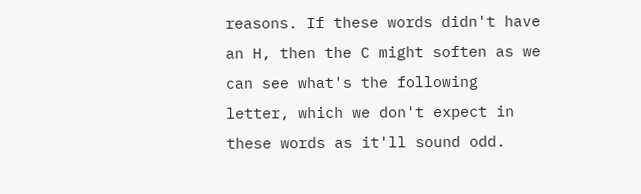reasons. If these words didn't have an H, then the C might soften as we can see what's the following letter, which we don't expect in these words as it'll sound odd.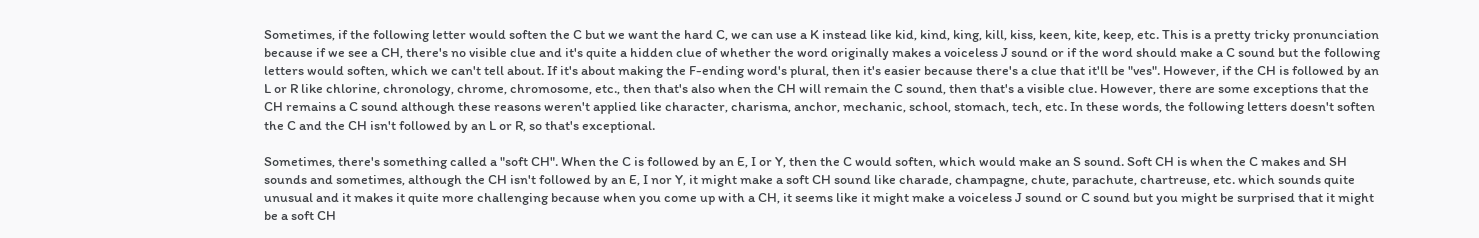Sometimes, if the following letter would soften the C but we want the hard C, we can use a K instead like kid, kind, king, kill, kiss, keen, kite, keep, etc. This is a pretty tricky pronunciation because if we see a CH, there's no visible clue and it's quite a hidden clue of whether the word originally makes a voiceless J sound or if the word should make a C sound but the following letters would soften, which we can't tell about. If it's about making the F-ending word's plural, then it's easier because there's a clue that it'll be "ves". However, if the CH is followed by an L or R like chlorine, chronology, chrome, chromosome, etc., then that's also when the CH will remain the C sound, then that's a visible clue. However, there are some exceptions that the CH remains a C sound although these reasons weren't applied like character, charisma, anchor, mechanic, school, stomach, tech, etc. In these words, the following letters doesn't soften the C and the CH isn't followed by an L or R, so that's exceptional.

Sometimes, there's something called a "soft CH". When the C is followed by an E, I or Y, then the C would soften, which would make an S sound. Soft CH is when the C makes and SH sounds and sometimes, although the CH isn't followed by an E, I nor Y, it might make a soft CH sound like charade, champagne, chute, parachute, chartreuse, etc. which sounds quite unusual and it makes it quite more challenging because when you come up with a CH, it seems like it might make a voiceless J sound or C sound but you might be surprised that it might be a soft CH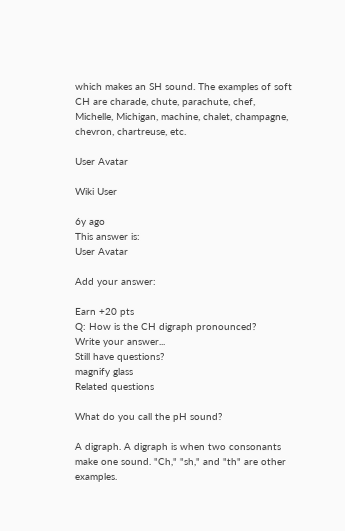which makes an SH sound. The examples of soft CH are charade, chute, parachute, chef, Michelle, Michigan, machine, chalet, champagne, chevron, chartreuse, etc.

User Avatar

Wiki User

6y ago
This answer is:
User Avatar

Add your answer:

Earn +20 pts
Q: How is the CH digraph pronounced?
Write your answer...
Still have questions?
magnify glass
Related questions

What do you call the pH sound?

A digraph. A digraph is when two consonants make one sound. "Ch," "sh," and "th" are other examples.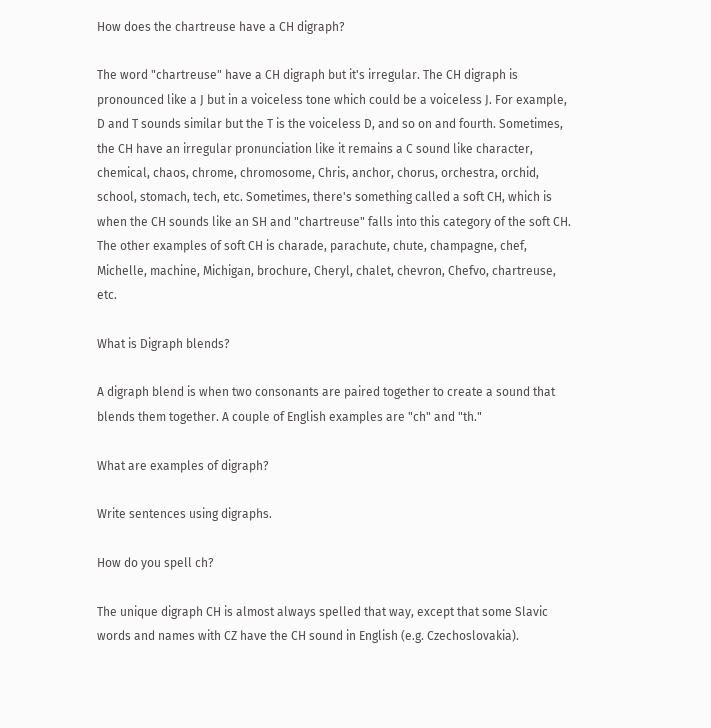How does the chartreuse have a CH digraph?

The word "chartreuse" have a CH digraph but it's irregular. The CH digraph is pronounced like a J but in a voiceless tone which could be a voiceless J. For example, D and T sounds similar but the T is the voiceless D, and so on and fourth. Sometimes, the CH have an irregular pronunciation like it remains a C sound like character, chemical, chaos, chrome, chromosome, Chris, anchor, chorus, orchestra, orchid, school, stomach, tech, etc. Sometimes, there's something called a soft CH, which is when the CH sounds like an SH and "chartreuse" falls into this category of the soft CH. The other examples of soft CH is charade, parachute, chute, champagne, chef, Michelle, machine, Michigan, brochure, Cheryl, chalet, chevron, Chefvo, chartreuse, etc.

What is Digraph blends?

A digraph blend is when two consonants are paired together to create a sound that blends them together. A couple of English examples are "ch" and "th."

What are examples of digraph?

Write sentences using digraphs.

How do you spell ch?

The unique digraph CH is almost always spelled that way, except that some Slavic words and names with CZ have the CH sound in English (e.g. Czechoslovakia).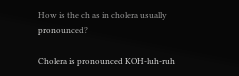How is the ch as in cholera usually pronounced?

Cholera is pronounced KOH-luh-ruh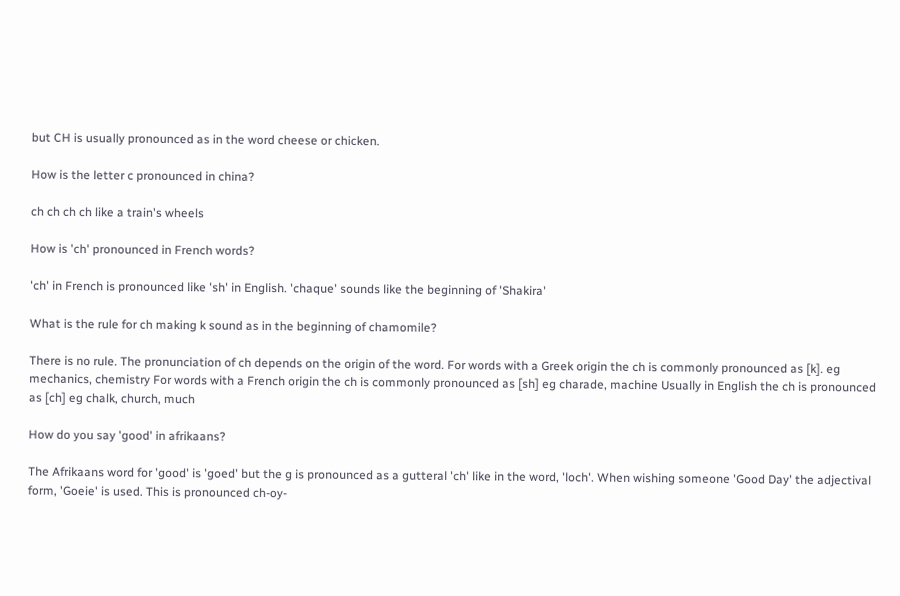but CH is usually pronounced as in the word cheese or chicken.

How is the letter c pronounced in china?

ch ch ch ch like a train's wheels

How is 'ch' pronounced in French words?

'ch' in French is pronounced like 'sh' in English. 'chaque' sounds like the beginning of 'Shakira'

What is the rule for ch making k sound as in the beginning of chamomile?

There is no rule. The pronunciation of ch depends on the origin of the word. For words with a Greek origin the ch is commonly pronounced as [k]. eg mechanics, chemistry For words with a French origin the ch is commonly pronounced as [sh] eg charade, machine Usually in English the ch is pronounced as [ch] eg chalk, church, much

How do you say 'good' in afrikaans?

The Afrikaans word for 'good' is 'goed' but the g is pronounced as a gutteral 'ch' like in the word, 'loch'. When wishing someone 'Good Day' the adjectival form, 'Goeie' is used. This is pronounced ch-oy-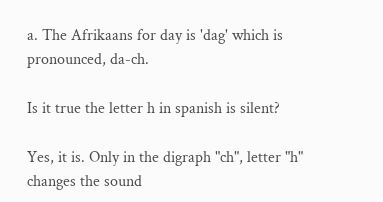a. The Afrikaans for day is 'dag' which is pronounced, da-ch.

Is it true the letter h in spanish is silent?

Yes, it is. Only in the digraph "ch", letter "h" changes the sound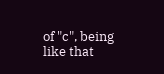of "c", being like that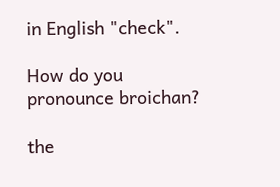in English "check".

How do you pronounce broichan?

the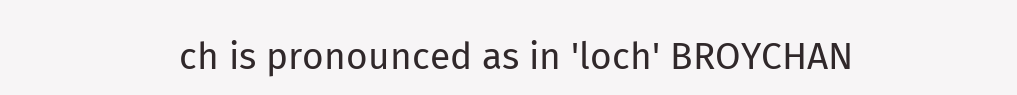ch is pronounced as in 'loch' BROYCHAN